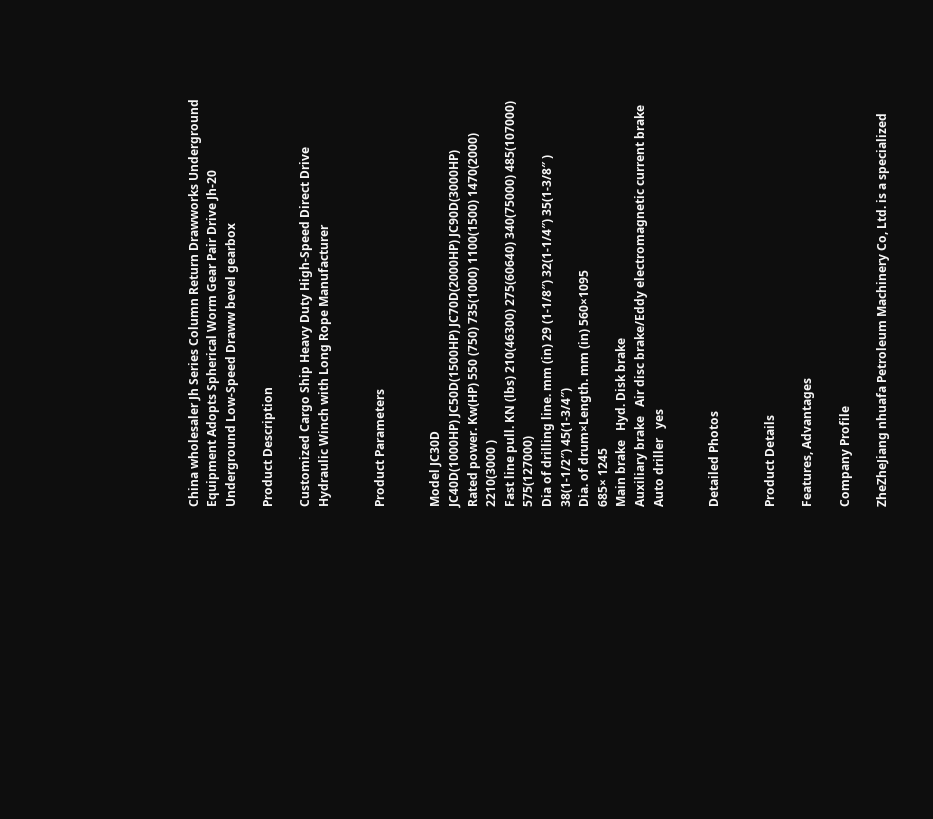China wholesaler Jh Series Column Return Drawworks Underground Equipment Adopts Spherical Worm Gear Pair Drive Jh-20 Underground Low-Speed Draww bevel gearbox

Product Description

Customized Cargo Ship Heavy Duty High-Speed Direct Drive Hydraulic Winch with Long Rope Manufacturer


Product Parameters


Model JC30D
JC40D(1000HP) JC50D(1500HP) JC70D(2000HP) JC90D(3000HP)
Rated power. Kw(HP) 550 (750) 735(1000) 1100(1500) 1470(2000) 2210(3000 )
Fast line pull. KN (lbs) 210(46300) 275(60640) 340(75000) 485(107000) 575(127000)
Dia of drilling line. mm (in) 29 (1-1/8″) 32(1-1/4″) 35(1-3/8″ ) 38(1-1/2″) 45(1-3/4″)
Dia. of drum×Length. mm (in) 560×1095
685× 1245
Main brake   Hyd. Disk brake
Auxiliary brake   Air disc brake/Eddy electromagnetic current brake
Auto driller   yes


Detailed Photos


Product Details

Features, Advantages

Company Profile

ZheZheJiang nhuafa Petroleum Machinery Co, Ltd. is a specialized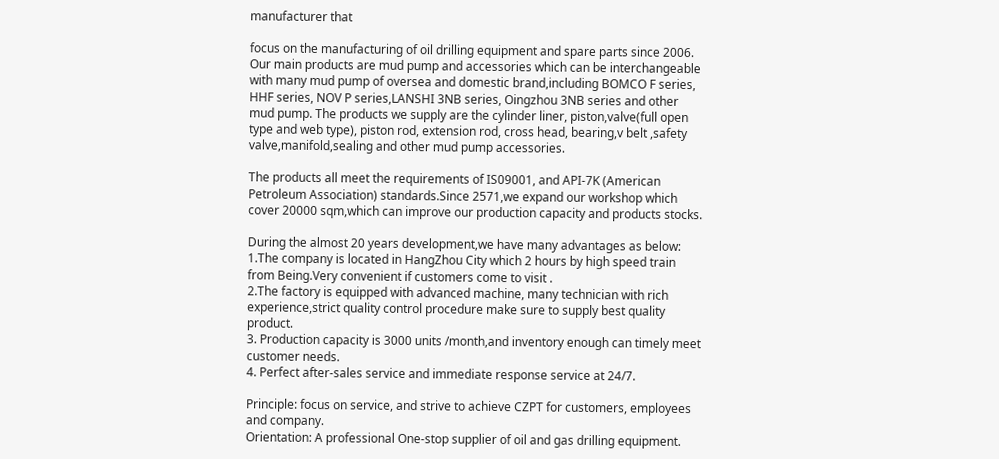manufacturer that

focus on the manufacturing of oil drilling equipment and spare parts since 2006. Our main products are mud pump and accessories which can be interchangeable with many mud pump of oversea and domestic brand,including BOMCO F series, HHF series, NOV P series,LANSHI 3NB series, Oingzhou 3NB series and other mud pump. The products we supply are the cylinder liner, piston,valve(full open type and web type), piston rod, extension rod, cross head, bearing,v belt ,safety valve,manifold,sealing and other mud pump accessories.

The products all meet the requirements of IS09001, and API-7K (American Petroleum Association) standards.Since 2571,we expand our workshop which cover 20000 sqm,which can improve our production capacity and products stocks.

During the almost 20 years development,we have many advantages as below:
1.The company is located in HangZhou City which 2 hours by high speed train from Being.Very convenient if customers come to visit .
2.The factory is equipped with advanced machine, many technician with rich experience,strict quality control procedure make sure to supply best quality product.
3. Production capacity is 3000 units /month,and inventory enough can timely meet customer needs.
4. Perfect after-sales service and immediate response service at 24/7.

Principle: focus on service, and strive to achieve CZPT for customers, employees and company.
Orientation: A professional One-stop supplier of oil and gas drilling equipment.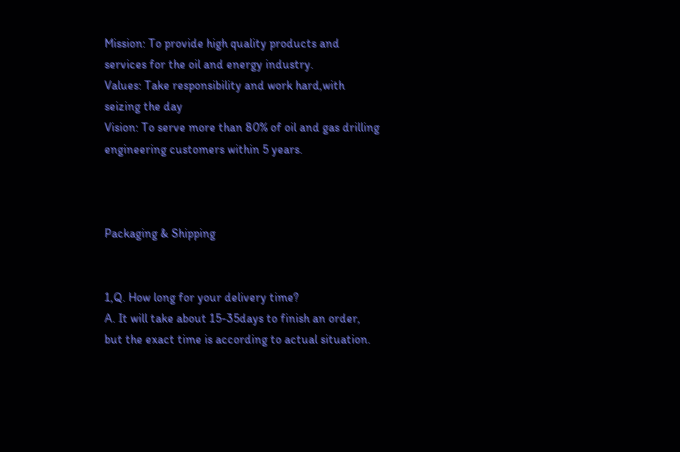Mission: To provide high quality products and services for the oil and energy industry.
Values: Take responsibility and work hard,with seizing the day
Vision: To serve more than 80% of oil and gas drilling engineering customers within 5 years.



Packaging & Shipping


1,Q. How long for your delivery time?
A. It will take about 15-35days to finish an order, but the exact time is according to actual situation.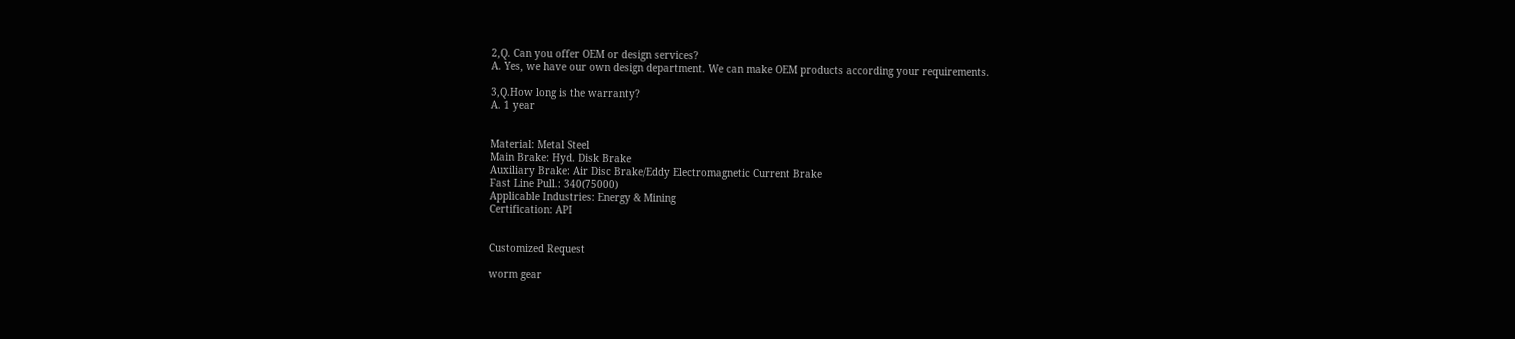2,Q. Can you offer OEM or design services?
A. Yes, we have our own design department. We can make OEM products according your requirements.

3,Q.How long is the warranty?
A. 1 year


Material: Metal Steel
Main Brake: Hyd. Disk Brake
Auxiliary Brake: Air Disc Brake/Eddy Electromagnetic Current Brake
Fast Line Pull.: 340(75000)
Applicable Industries: Energy & Mining
Certification: API


Customized Request

worm gear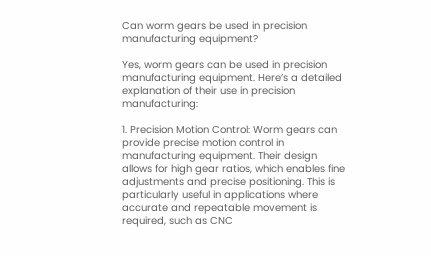Can worm gears be used in precision manufacturing equipment?

Yes, worm gears can be used in precision manufacturing equipment. Here’s a detailed explanation of their use in precision manufacturing:

1. Precision Motion Control: Worm gears can provide precise motion control in manufacturing equipment. Their design allows for high gear ratios, which enables fine adjustments and precise positioning. This is particularly useful in applications where accurate and repeatable movement is required, such as CNC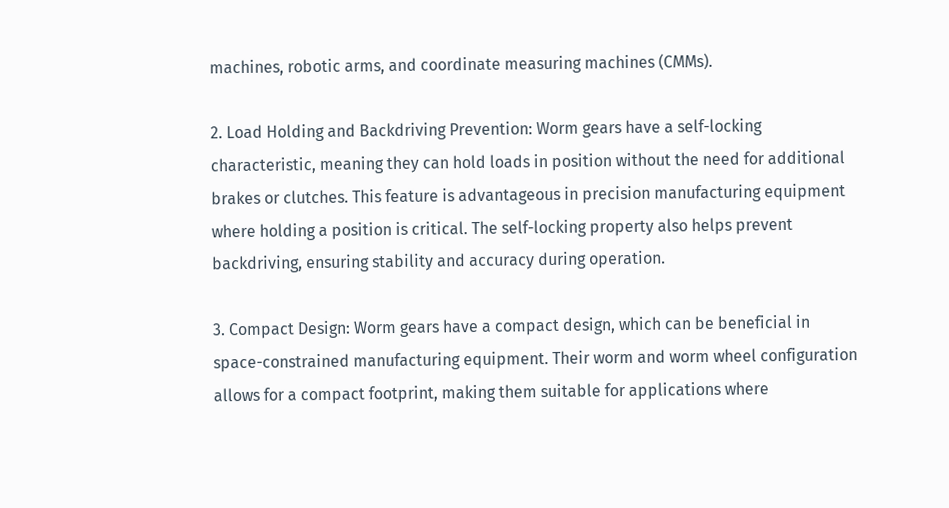machines, robotic arms, and coordinate measuring machines (CMMs).

2. Load Holding and Backdriving Prevention: Worm gears have a self-locking characteristic, meaning they can hold loads in position without the need for additional brakes or clutches. This feature is advantageous in precision manufacturing equipment where holding a position is critical. The self-locking property also helps prevent backdriving, ensuring stability and accuracy during operation.

3. Compact Design: Worm gears have a compact design, which can be beneficial in space-constrained manufacturing equipment. Their worm and worm wheel configuration allows for a compact footprint, making them suitable for applications where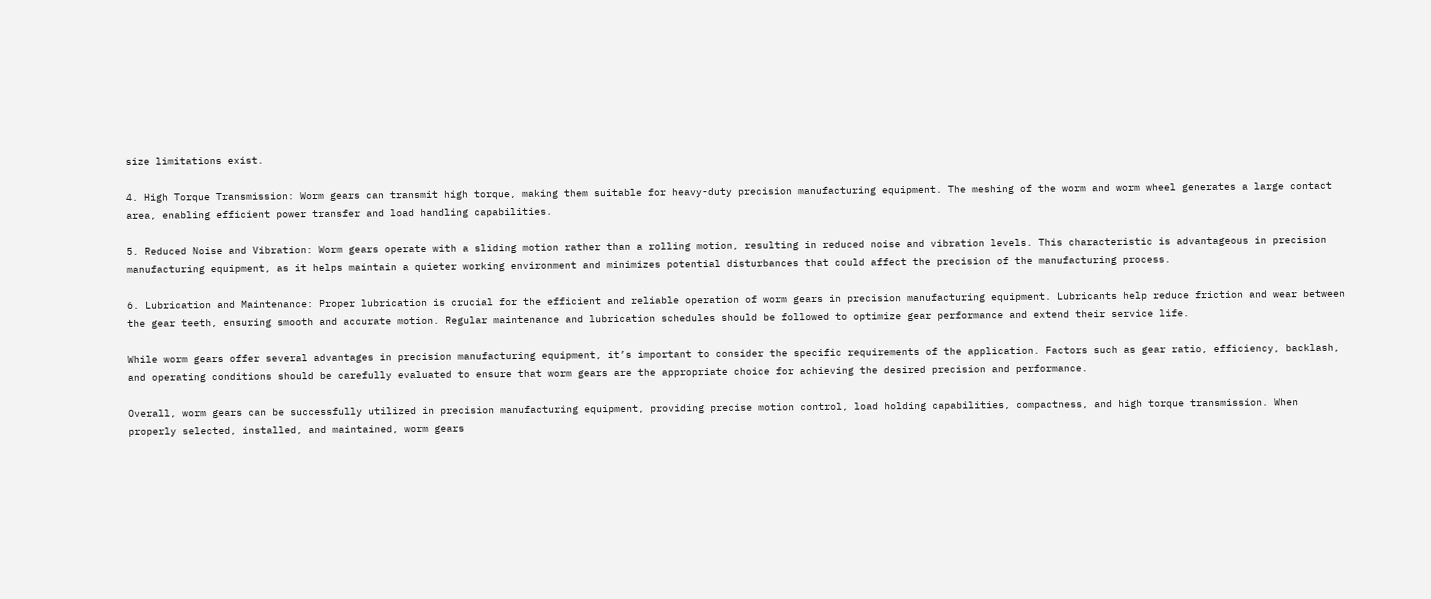size limitations exist.

4. High Torque Transmission: Worm gears can transmit high torque, making them suitable for heavy-duty precision manufacturing equipment. The meshing of the worm and worm wheel generates a large contact area, enabling efficient power transfer and load handling capabilities.

5. Reduced Noise and Vibration: Worm gears operate with a sliding motion rather than a rolling motion, resulting in reduced noise and vibration levels. This characteristic is advantageous in precision manufacturing equipment, as it helps maintain a quieter working environment and minimizes potential disturbances that could affect the precision of the manufacturing process.

6. Lubrication and Maintenance: Proper lubrication is crucial for the efficient and reliable operation of worm gears in precision manufacturing equipment. Lubricants help reduce friction and wear between the gear teeth, ensuring smooth and accurate motion. Regular maintenance and lubrication schedules should be followed to optimize gear performance and extend their service life.

While worm gears offer several advantages in precision manufacturing equipment, it’s important to consider the specific requirements of the application. Factors such as gear ratio, efficiency, backlash, and operating conditions should be carefully evaluated to ensure that worm gears are the appropriate choice for achieving the desired precision and performance.

Overall, worm gears can be successfully utilized in precision manufacturing equipment, providing precise motion control, load holding capabilities, compactness, and high torque transmission. When properly selected, installed, and maintained, worm gears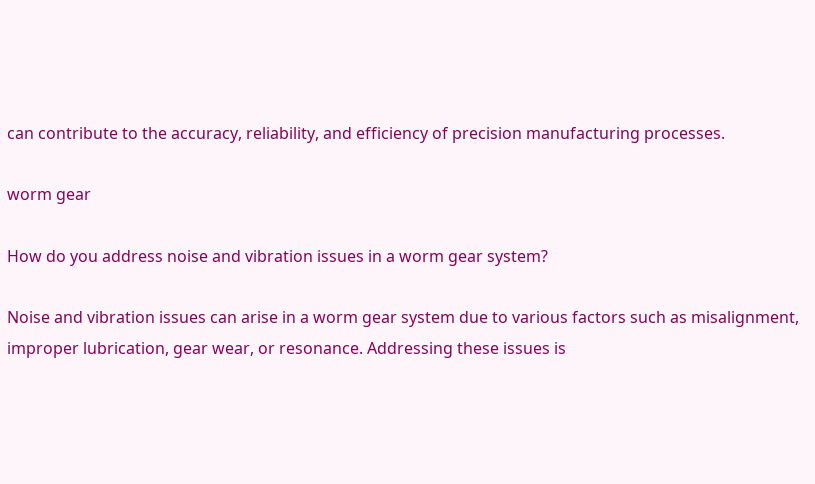can contribute to the accuracy, reliability, and efficiency of precision manufacturing processes.

worm gear

How do you address noise and vibration issues in a worm gear system?

Noise and vibration issues can arise in a worm gear system due to various factors such as misalignment, improper lubrication, gear wear, or resonance. Addressing these issues is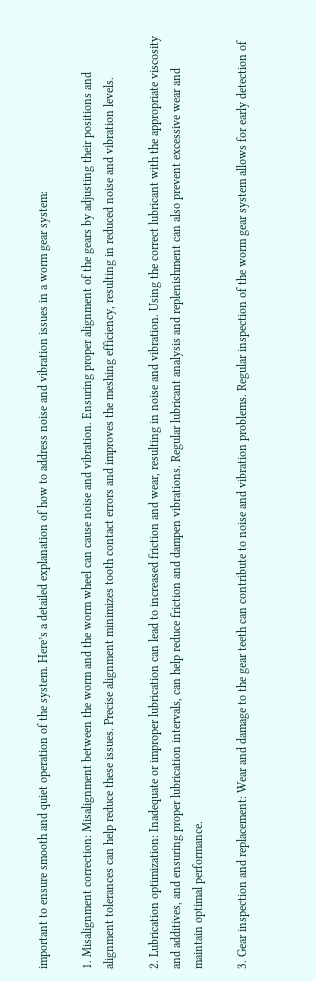important to ensure smooth and quiet operation of the system. Here’s a detailed explanation of how to address noise and vibration issues in a worm gear system:

1. Misalignment correction: Misalignment between the worm and the worm wheel can cause noise and vibration. Ensuring proper alignment of the gears by adjusting their positions and alignment tolerances can help reduce these issues. Precise alignment minimizes tooth contact errors and improves the meshing efficiency, resulting in reduced noise and vibration levels.

2. Lubrication optimization: Inadequate or improper lubrication can lead to increased friction and wear, resulting in noise and vibration. Using the correct lubricant with the appropriate viscosity and additives, and ensuring proper lubrication intervals, can help reduce friction and dampen vibrations. Regular lubricant analysis and replenishment can also prevent excessive wear and maintain optimal performance.

3. Gear inspection and replacement: Wear and damage to the gear teeth can contribute to noise and vibration problems. Regular inspection of the worm gear system allows for early detection of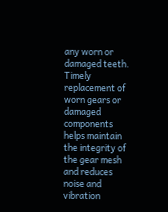any worn or damaged teeth. Timely replacement of worn gears or damaged components helps maintain the integrity of the gear mesh and reduces noise and vibration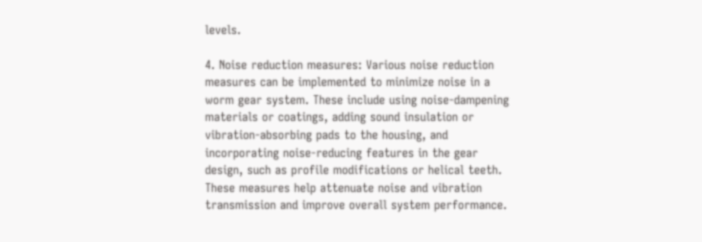levels.

4. Noise reduction measures: Various noise reduction measures can be implemented to minimize noise in a worm gear system. These include using noise-dampening materials or coatings, adding sound insulation or vibration-absorbing pads to the housing, and incorporating noise-reducing features in the gear design, such as profile modifications or helical teeth. These measures help attenuate noise and vibration transmission and improve overall system performance.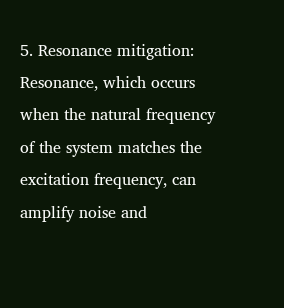5. Resonance mitigation: Resonance, which occurs when the natural frequency of the system matches the excitation frequency, can amplify noise and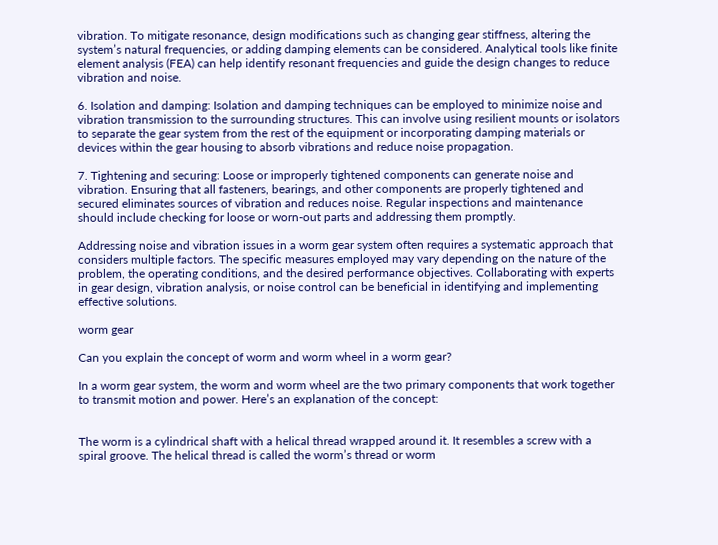vibration. To mitigate resonance, design modifications such as changing gear stiffness, altering the system’s natural frequencies, or adding damping elements can be considered. Analytical tools like finite element analysis (FEA) can help identify resonant frequencies and guide the design changes to reduce vibration and noise.

6. Isolation and damping: Isolation and damping techniques can be employed to minimize noise and vibration transmission to the surrounding structures. This can involve using resilient mounts or isolators to separate the gear system from the rest of the equipment or incorporating damping materials or devices within the gear housing to absorb vibrations and reduce noise propagation.

7. Tightening and securing: Loose or improperly tightened components can generate noise and vibration. Ensuring that all fasteners, bearings, and other components are properly tightened and secured eliminates sources of vibration and reduces noise. Regular inspections and maintenance should include checking for loose or worn-out parts and addressing them promptly.

Addressing noise and vibration issues in a worm gear system often requires a systematic approach that considers multiple factors. The specific measures employed may vary depending on the nature of the problem, the operating conditions, and the desired performance objectives. Collaborating with experts in gear design, vibration analysis, or noise control can be beneficial in identifying and implementing effective solutions.

worm gear

Can you explain the concept of worm and worm wheel in a worm gear?

In a worm gear system, the worm and worm wheel are the two primary components that work together to transmit motion and power. Here’s an explanation of the concept:


The worm is a cylindrical shaft with a helical thread wrapped around it. It resembles a screw with a spiral groove. The helical thread is called the worm’s thread or worm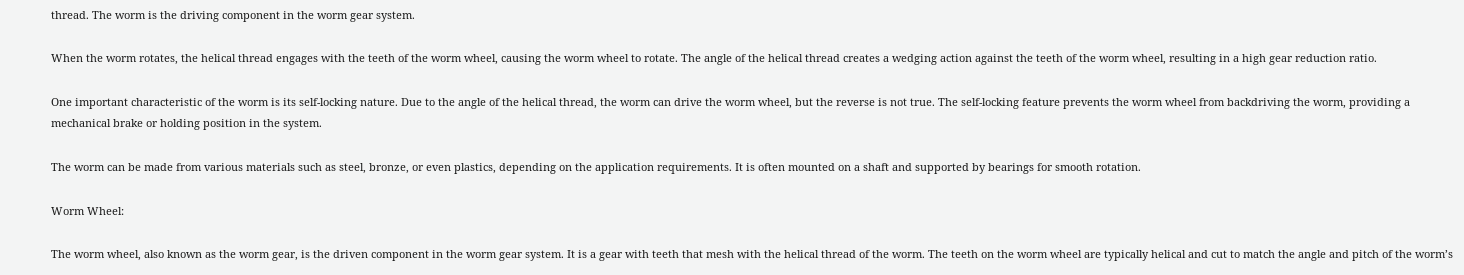thread. The worm is the driving component in the worm gear system.

When the worm rotates, the helical thread engages with the teeth of the worm wheel, causing the worm wheel to rotate. The angle of the helical thread creates a wedging action against the teeth of the worm wheel, resulting in a high gear reduction ratio.

One important characteristic of the worm is its self-locking nature. Due to the angle of the helical thread, the worm can drive the worm wheel, but the reverse is not true. The self-locking feature prevents the worm wheel from backdriving the worm, providing a mechanical brake or holding position in the system.

The worm can be made from various materials such as steel, bronze, or even plastics, depending on the application requirements. It is often mounted on a shaft and supported by bearings for smooth rotation.

Worm Wheel:

The worm wheel, also known as the worm gear, is the driven component in the worm gear system. It is a gear with teeth that mesh with the helical thread of the worm. The teeth on the worm wheel are typically helical and cut to match the angle and pitch of the worm’s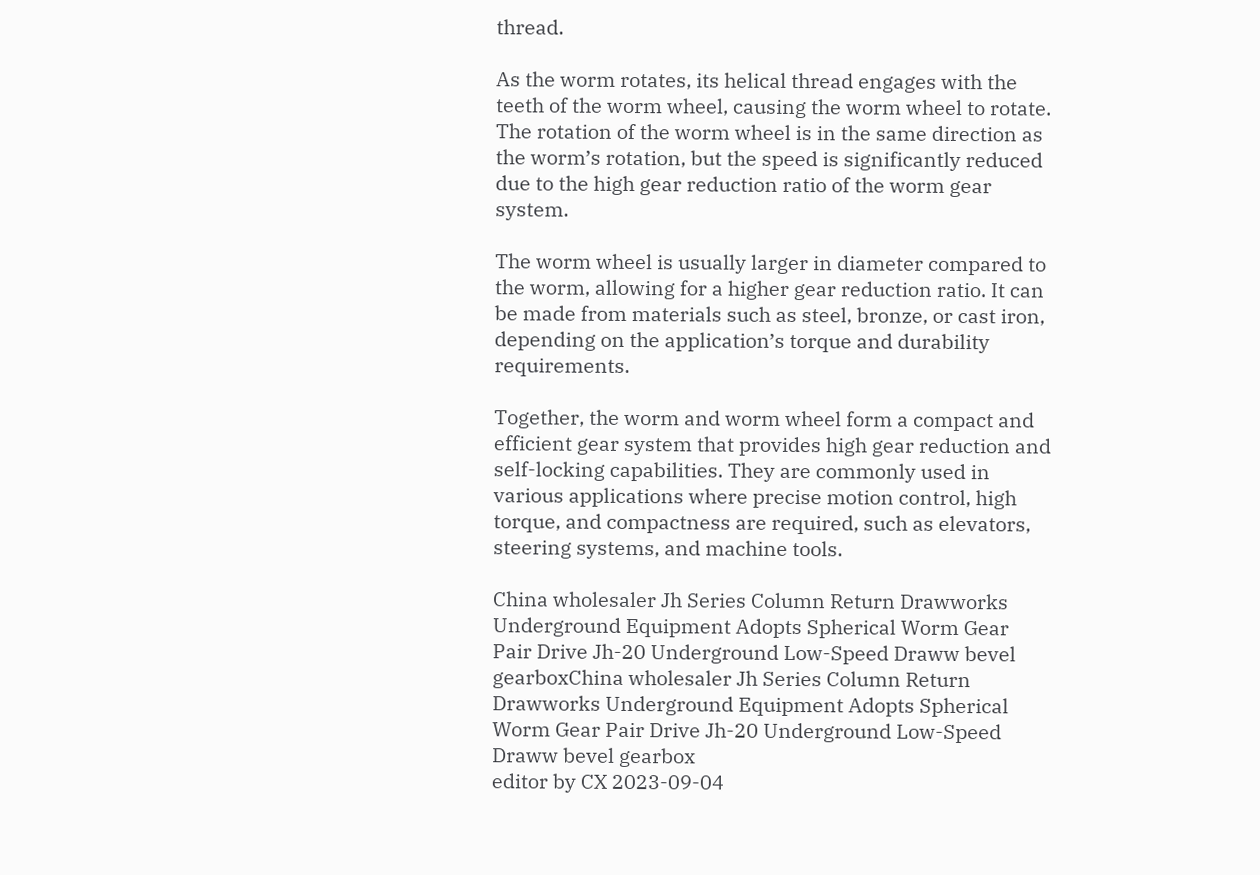thread.

As the worm rotates, its helical thread engages with the teeth of the worm wheel, causing the worm wheel to rotate. The rotation of the worm wheel is in the same direction as the worm’s rotation, but the speed is significantly reduced due to the high gear reduction ratio of the worm gear system.

The worm wheel is usually larger in diameter compared to the worm, allowing for a higher gear reduction ratio. It can be made from materials such as steel, bronze, or cast iron, depending on the application’s torque and durability requirements.

Together, the worm and worm wheel form a compact and efficient gear system that provides high gear reduction and self-locking capabilities. They are commonly used in various applications where precise motion control, high torque, and compactness are required, such as elevators, steering systems, and machine tools.

China wholesaler Jh Series Column Return Drawworks Underground Equipment Adopts Spherical Worm Gear Pair Drive Jh-20 Underground Low-Speed Draww bevel gearboxChina wholesaler Jh Series Column Return Drawworks Underground Equipment Adopts Spherical Worm Gear Pair Drive Jh-20 Underground Low-Speed Draww bevel gearbox
editor by CX 2023-09-04